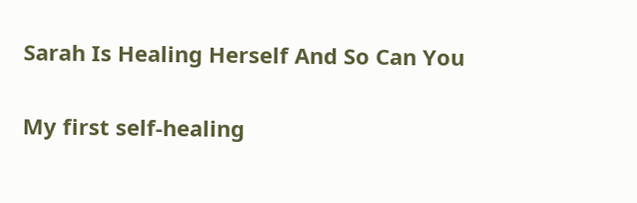Sarah Is Healing Herself And So Can You

My first self-healing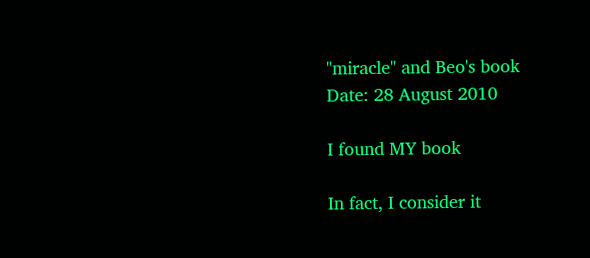"miracle" and Beo's book
Date: 28 August 2010

I found MY book

In fact, I consider it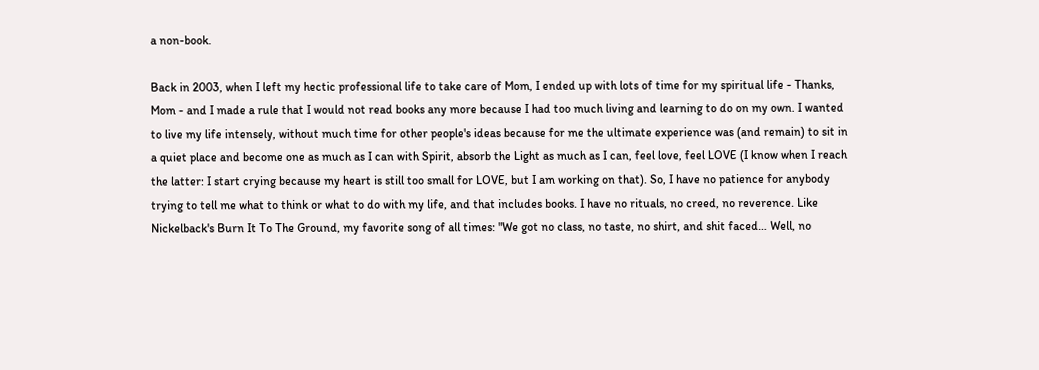a non-book.

Back in 2003, when I left my hectic professional life to take care of Mom, I ended up with lots of time for my spiritual life - Thanks, Mom - and I made a rule that I would not read books any more because I had too much living and learning to do on my own. I wanted to live my life intensely, without much time for other people's ideas because for me the ultimate experience was (and remain) to sit in a quiet place and become one as much as I can with Spirit, absorb the Light as much as I can, feel love, feel LOVE (I know when I reach the latter: I start crying because my heart is still too small for LOVE, but I am working on that). So, I have no patience for anybody trying to tell me what to think or what to do with my life, and that includes books. I have no rituals, no creed, no reverence. Like Nickelback's Burn It To The Ground, my favorite song of all times: "We got no class, no taste, no shirt, and shit faced… Well, no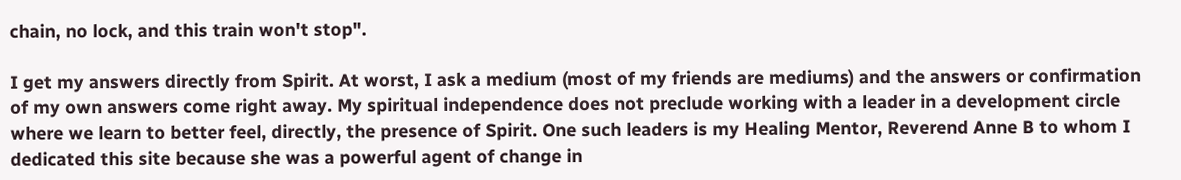chain, no lock, and this train won't stop".

I get my answers directly from Spirit. At worst, I ask a medium (most of my friends are mediums) and the answers or confirmation of my own answers come right away. My spiritual independence does not preclude working with a leader in a development circle where we learn to better feel, directly, the presence of Spirit. One such leaders is my Healing Mentor, Reverend Anne B to whom I dedicated this site because she was a powerful agent of change in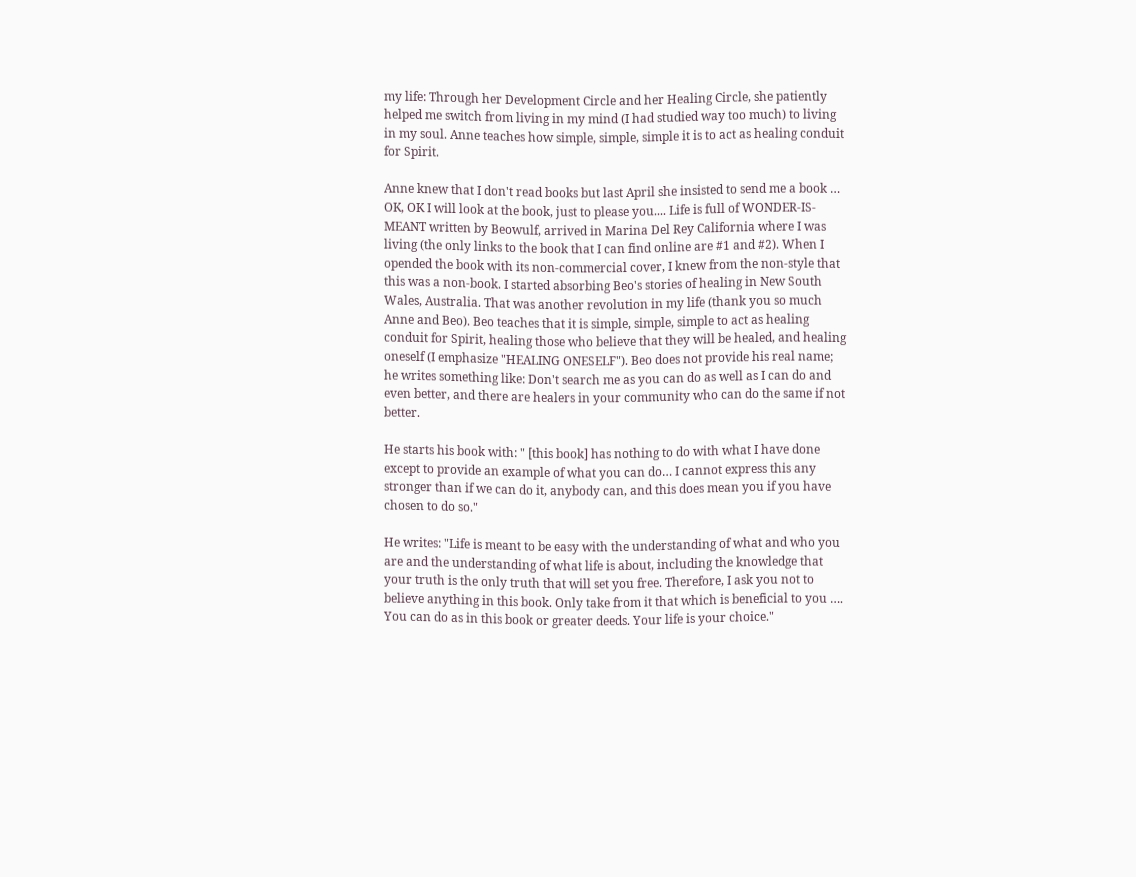my life: Through her Development Circle and her Healing Circle, she patiently helped me switch from living in my mind (I had studied way too much) to living in my soul. Anne teaches how simple, simple, simple it is to act as healing conduit for Spirit.

Anne knew that I don't read books but last April she insisted to send me a book … OK, OK I will look at the book, just to please you.... Life is full of WONDER-IS-MEANT written by Beowulf, arrived in Marina Del Rey California where I was living (the only links to the book that I can find online are #1 and #2). When I opended the book with its non-commercial cover, I knew from the non-style that this was a non-book. I started absorbing Beo's stories of healing in New South Wales, Australia. That was another revolution in my life (thank you so much Anne and Beo). Beo teaches that it is simple, simple, simple to act as healing conduit for Spirit, healing those who believe that they will be healed, and healing oneself (I emphasize "HEALING ONESELF"). Beo does not provide his real name; he writes something like: Don't search me as you can do as well as I can do and even better, and there are healers in your community who can do the same if not better.

He starts his book with: " [this book] has nothing to do with what I have done except to provide an example of what you can do… I cannot express this any stronger than if we can do it, anybody can, and this does mean you if you have chosen to do so."

He writes: "Life is meant to be easy with the understanding of what and who you are and the understanding of what life is about, including the knowledge that your truth is the only truth that will set you free. Therefore, I ask you not to believe anything in this book. Only take from it that which is beneficial to you …. You can do as in this book or greater deeds. Your life is your choice."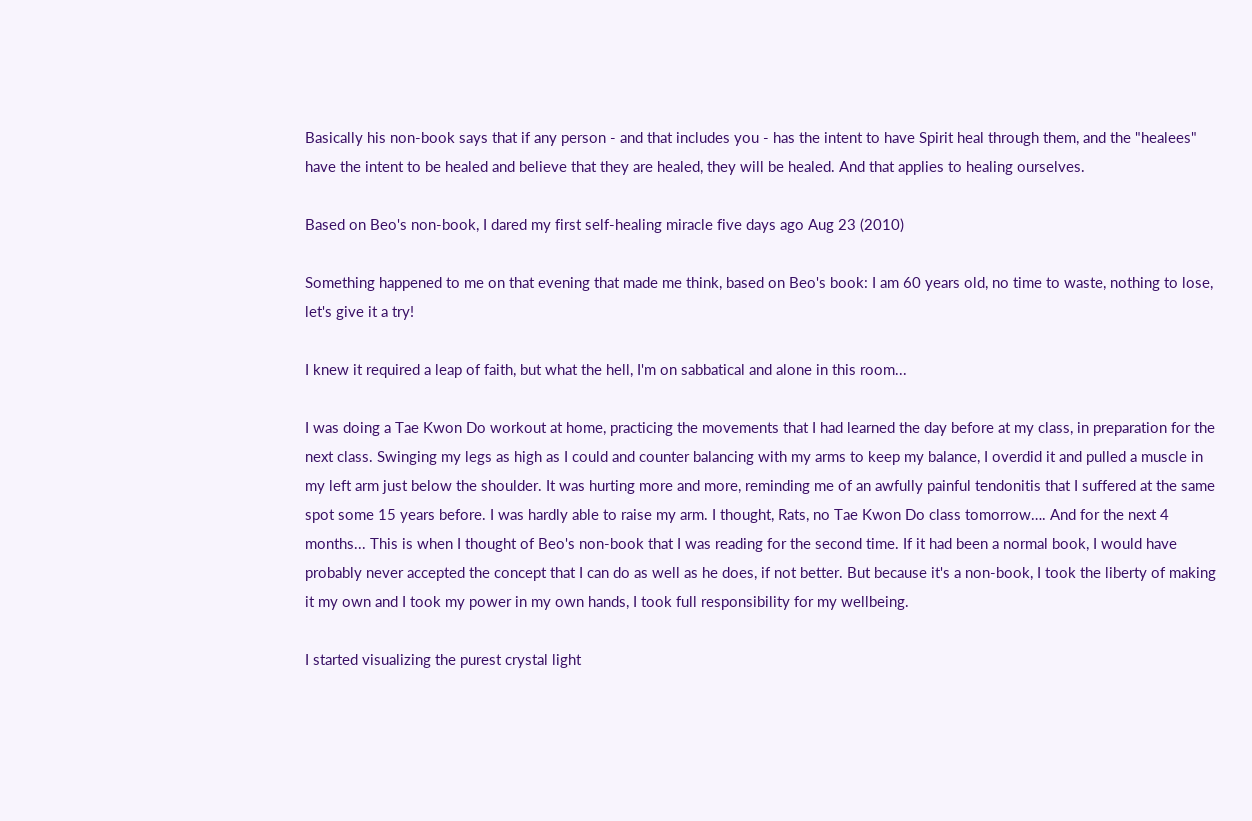Basically his non-book says that if any person - and that includes you - has the intent to have Spirit heal through them, and the "healees" have the intent to be healed and believe that they are healed, they will be healed. And that applies to healing ourselves.

Based on Beo's non-book, I dared my first self-healing miracle five days ago Aug 23 (2010)

Something happened to me on that evening that made me think, based on Beo's book: I am 60 years old, no time to waste, nothing to lose, let's give it a try!

I knew it required a leap of faith, but what the hell, I'm on sabbatical and alone in this room...

I was doing a Tae Kwon Do workout at home, practicing the movements that I had learned the day before at my class, in preparation for the next class. Swinging my legs as high as I could and counter balancing with my arms to keep my balance, I overdid it and pulled a muscle in my left arm just below the shoulder. It was hurting more and more, reminding me of an awfully painful tendonitis that I suffered at the same spot some 15 years before. I was hardly able to raise my arm. I thought, Rats, no Tae Kwon Do class tomorrow…. And for the next 4 months... This is when I thought of Beo's non-book that I was reading for the second time. If it had been a normal book, I would have probably never accepted the concept that I can do as well as he does, if not better. But because it's a non-book, I took the liberty of making it my own and I took my power in my own hands, I took full responsibility for my wellbeing.

I started visualizing the purest crystal light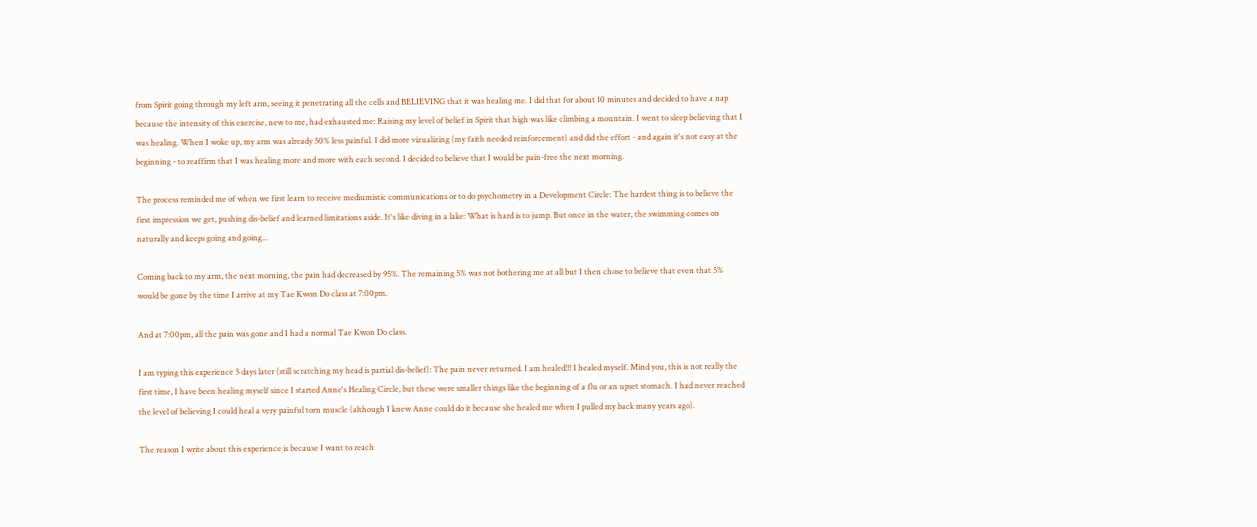from Spirit going through my left arm, seeing it penetrating all the cells and BELIEVING that it was healing me. I did that for about 10 minutes and decided to have a nap because the intensity of this exercise, new to me, had exhausted me: Raising my level of belief in Spirit that high was like climbing a mountain. I went to sleep believing that I was healing. When I woke up, my arm was already 50% less painful. I did more vizualizing (my faith needed reinforcement) and did the effort - and again it's not easy at the beginning - to reaffirm that I was healing more and more with each second. I decided to believe that I would be pain-free the next morning.

The process reminded me of when we first learn to receive mediumistic communications or to do psychometry in a Development Circle: The hardest thing is to believe the first impression we get, pushing dis-belief and learned limitations aside. It's like diving in a lake: What is hard is to jump. But once in the water, the swimming comes on naturally and keeps going and going...

Coming back to my arm, the next morning, the pain had decreased by 95%. The remaining 5% was not bothering me at all but I then chose to believe that even that 5% would be gone by the time I arrive at my Tae Kwon Do class at 7:00pm.

And at 7:00pm, all the pain was gone and I had a normal Tae Kwon Do class.

I am typing this experience 5 days later (still scratching my head is partial dis-belief): The pain never returned. I am healed!!! I healed myself. Mind you, this is not really the first time, I have been healing myself since I started Anne's Healing Circle, but these were smaller things like the beginning of a flu or an upset stomach. I had never reached the level of believing I could heal a very painful torn muscle (although I knew Anne could do it because she healed me when I pulled my back many years ago).

The reason I write about this experience is because I want to reach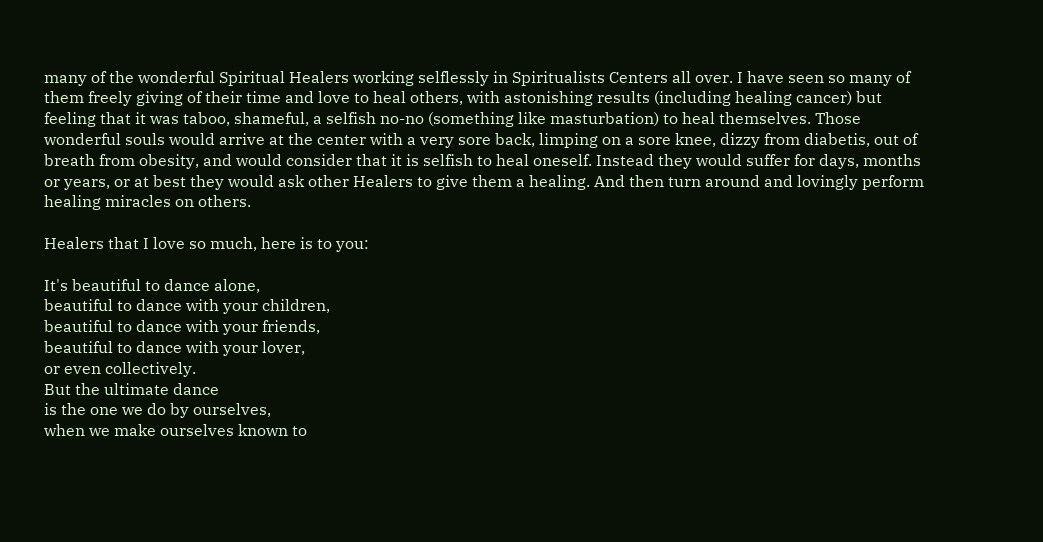many of the wonderful Spiritual Healers working selflessly in Spiritualists Centers all over. I have seen so many of them freely giving of their time and love to heal others, with astonishing results (including healing cancer) but feeling that it was taboo, shameful, a selfish no-no (something like masturbation) to heal themselves. Those wonderful souls would arrive at the center with a very sore back, limping on a sore knee, dizzy from diabetis, out of breath from obesity, and would consider that it is selfish to heal oneself. Instead they would suffer for days, months or years, or at best they would ask other Healers to give them a healing. And then turn around and lovingly perform healing miracles on others.

Healers that I love so much, here is to you:

It's beautiful to dance alone,
beautiful to dance with your children,
beautiful to dance with your friends,
beautiful to dance with your lover,
or even collectively.
But the ultimate dance
is the one we do by ourselves,
when we make ourselves known to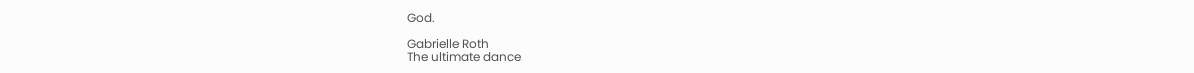God.

Gabrielle Roth
The ultimate dance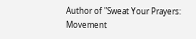Author of "Sweat Your Prayers: Movement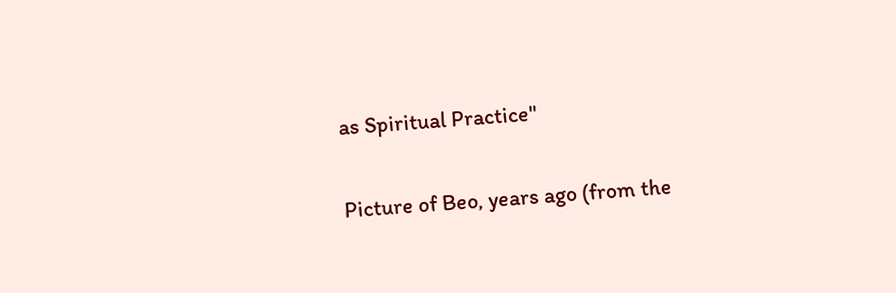as Spiritual Practice"

Picture of Beo, years ago (from the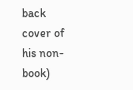back cover of his non-book)